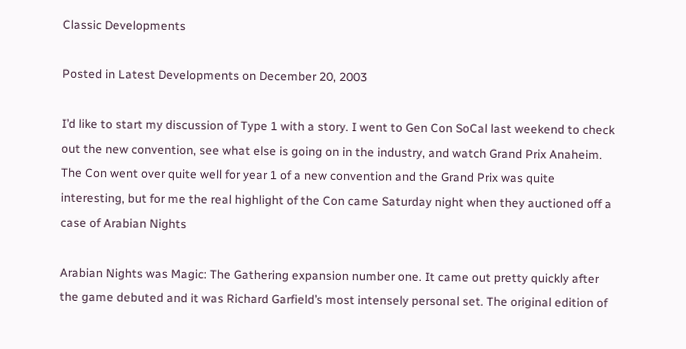Classic Developments

Posted in Latest Developments on December 20, 2003

I’d like to start my discussion of Type 1 with a story. I went to Gen Con SoCal last weekend to check out the new convention, see what else is going on in the industry, and watch Grand Prix Anaheim. The Con went over quite well for year 1 of a new convention and the Grand Prix was quite interesting, but for me the real highlight of the Con came Saturday night when they auctioned off a case of Arabian Nights

Arabian Nights was Magic: The Gathering expansion number one. It came out pretty quickly after the game debuted and it was Richard Garfield’s most intensely personal set. The original edition of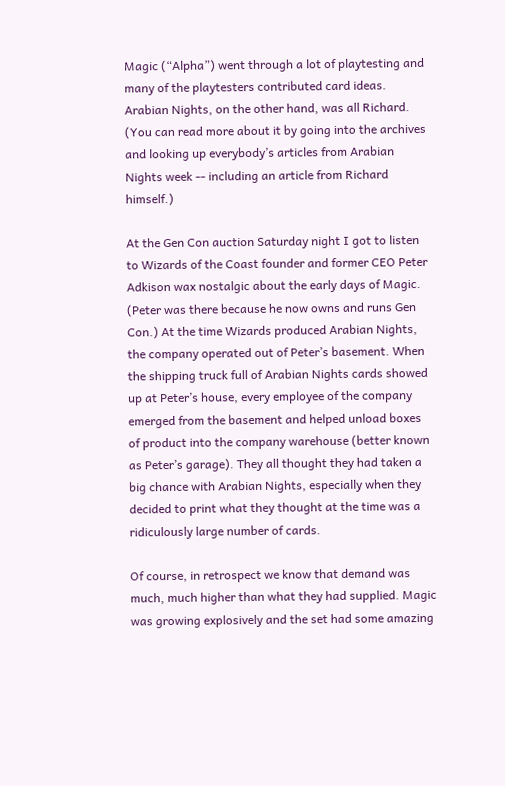Magic (“Alpha”) went through a lot of playtesting and many of the playtesters contributed card ideas. Arabian Nights, on the other hand, was all Richard. (You can read more about it by going into the archives and looking up everybody’s articles from Arabian Nights week -- including an article from Richard himself.)

At the Gen Con auction Saturday night I got to listen to Wizards of the Coast founder and former CEO Peter Adkison wax nostalgic about the early days of Magic. (Peter was there because he now owns and runs Gen Con.) At the time Wizards produced Arabian Nights, the company operated out of Peter’s basement. When the shipping truck full of Arabian Nights cards showed up at Peter’s house, every employee of the company emerged from the basement and helped unload boxes of product into the company warehouse (better known as Peter’s garage). They all thought they had taken a big chance with Arabian Nights, especially when they decided to print what they thought at the time was a ridiculously large number of cards.

Of course, in retrospect we know that demand was much, much higher than what they had supplied. Magic was growing explosively and the set had some amazing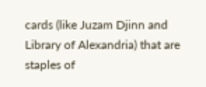cards (like Juzam Djinn and Library of Alexandria) that are staples of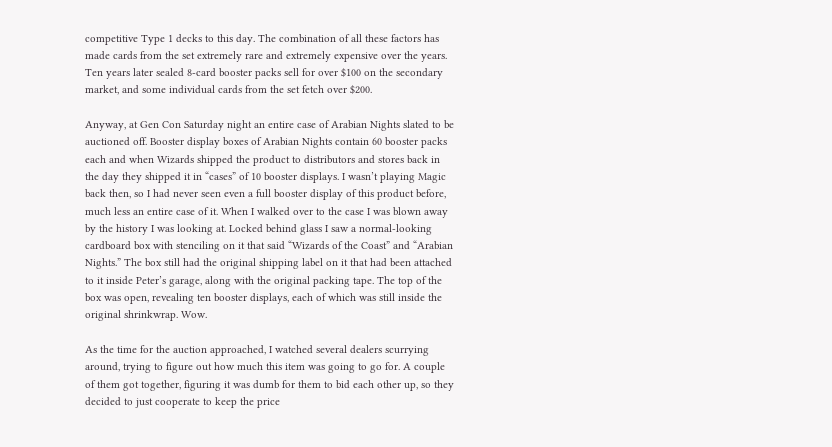competitive Type 1 decks to this day. The combination of all these factors has made cards from the set extremely rare and extremely expensive over the years. Ten years later sealed 8-card booster packs sell for over $100 on the secondary market, and some individual cards from the set fetch over $200.

Anyway, at Gen Con Saturday night an entire case of Arabian Nights slated to be auctioned off. Booster display boxes of Arabian Nights contain 60 booster packs each and when Wizards shipped the product to distributors and stores back in the day they shipped it in “cases” of 10 booster displays. I wasn’t playing Magic back then, so I had never seen even a full booster display of this product before, much less an entire case of it. When I walked over to the case I was blown away by the history I was looking at. Locked behind glass I saw a normal-looking cardboard box with stenciling on it that said “Wizards of the Coast” and “Arabian Nights.” The box still had the original shipping label on it that had been attached to it inside Peter’s garage, along with the original packing tape. The top of the box was open, revealing ten booster displays, each of which was still inside the original shrinkwrap. Wow.

As the time for the auction approached, I watched several dealers scurrying around, trying to figure out how much this item was going to go for. A couple of them got together, figuring it was dumb for them to bid each other up, so they decided to just cooperate to keep the price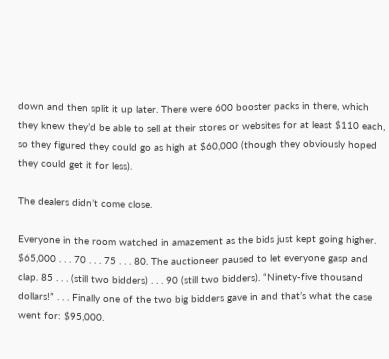down and then split it up later. There were 600 booster packs in there, which they knew they’d be able to sell at their stores or websites for at least $110 each, so they figured they could go as high at $60,000 (though they obviously hoped they could get it for less).

The dealers didn’t come close.

Everyone in the room watched in amazement as the bids just kept going higher. $65,000 . . . 70 . . . 75 . . . 80. The auctioneer paused to let everyone gasp and clap. 85 . . . (still two bidders) . . . 90 (still two bidders). “Ninety-five thousand dollars!” . . . Finally one of the two big bidders gave in and that’s what the case went for: $95,000.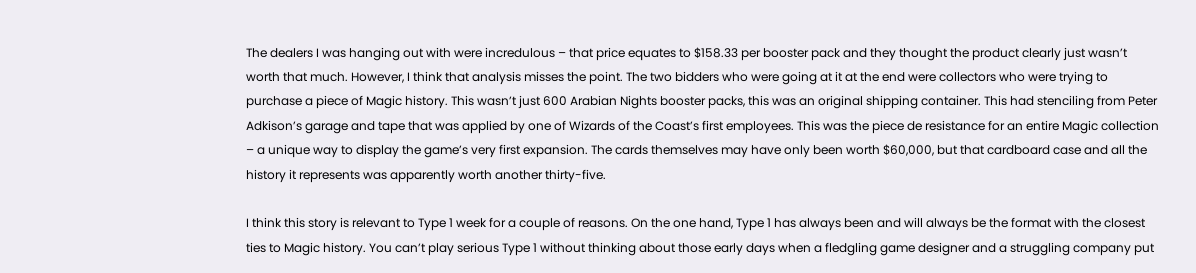The dealers I was hanging out with were incredulous – that price equates to $158.33 per booster pack and they thought the product clearly just wasn’t worth that much. However, I think that analysis misses the point. The two bidders who were going at it at the end were collectors who were trying to purchase a piece of Magic history. This wasn’t just 600 Arabian Nights booster packs, this was an original shipping container. This had stenciling from Peter Adkison’s garage and tape that was applied by one of Wizards of the Coast’s first employees. This was the piece de resistance for an entire Magic collection – a unique way to display the game’s very first expansion. The cards themselves may have only been worth $60,000, but that cardboard case and all the history it represents was apparently worth another thirty-five.

I think this story is relevant to Type 1 week for a couple of reasons. On the one hand, Type 1 has always been and will always be the format with the closest ties to Magic history. You can’t play serious Type 1 without thinking about those early days when a fledgling game designer and a struggling company put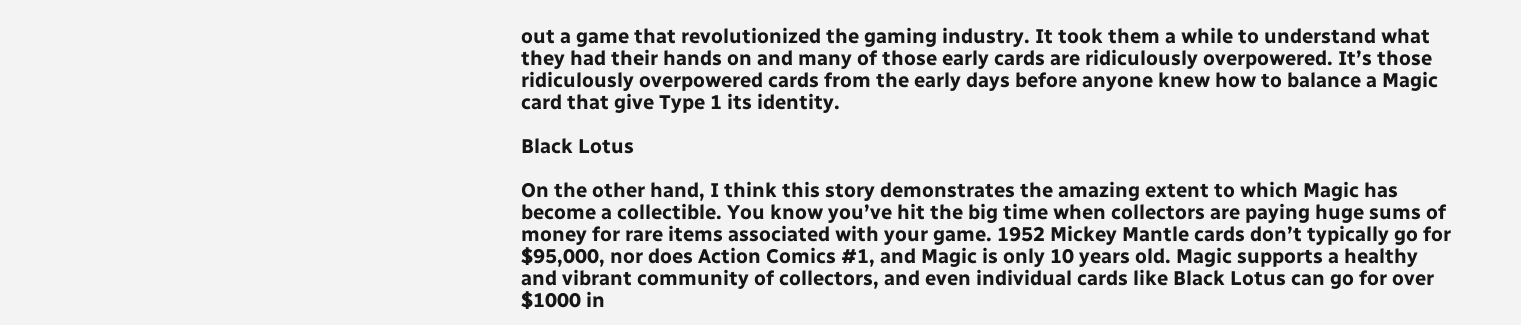out a game that revolutionized the gaming industry. It took them a while to understand what they had their hands on and many of those early cards are ridiculously overpowered. It’s those ridiculously overpowered cards from the early days before anyone knew how to balance a Magic card that give Type 1 its identity.

Black Lotus

On the other hand, I think this story demonstrates the amazing extent to which Magic has become a collectible. You know you’ve hit the big time when collectors are paying huge sums of money for rare items associated with your game. 1952 Mickey Mantle cards don’t typically go for $95,000, nor does Action Comics #1, and Magic is only 10 years old. Magic supports a healthy and vibrant community of collectors, and even individual cards like Black Lotus can go for over $1000 in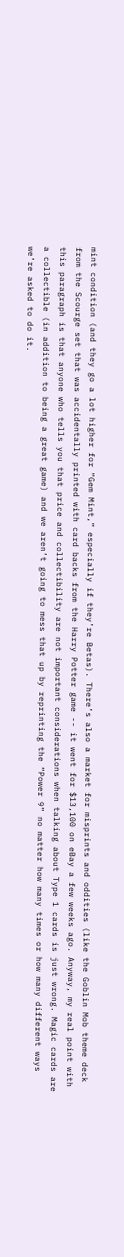mint condition (and they go a lot higher for “Gem Mint,” especially if they’re Betas). There’s also a market for misprints and oddities (like the Goblin Mob theme deck from the Scourge set that was accidentally printed with card backs from the Harry Potter game -- it went for $13,100 on eBay a few weeks ago. Anyway, my real point with this paragraph is that anyone who tells you that price and collectibility are not important considerations when talking about Type 1 cards is just wrong. Magic cards are a collectible (in addition to being a great game) and we aren’t going to mess that up by reprinting the “Power 9” no matter how many times or how many different ways we’re asked to do it.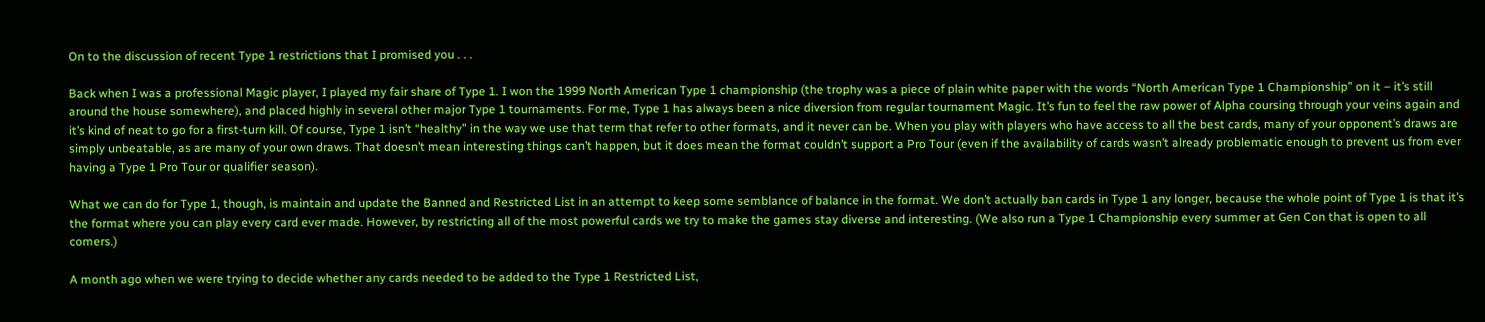On to the discussion of recent Type 1 restrictions that I promised you . . .

Back when I was a professional Magic player, I played my fair share of Type 1. I won the 1999 North American Type 1 championship (the trophy was a piece of plain white paper with the words “North American Type 1 Championship” on it – it’s still around the house somewhere), and placed highly in several other major Type 1 tournaments. For me, Type 1 has always been a nice diversion from regular tournament Magic. It’s fun to feel the raw power of Alpha coursing through your veins again and it’s kind of neat to go for a first-turn kill. Of course, Type 1 isn’t “healthy” in the way we use that term that refer to other formats, and it never can be. When you play with players who have access to all the best cards, many of your opponent’s draws are simply unbeatable, as are many of your own draws. That doesn’t mean interesting things can’t happen, but it does mean the format couldn’t support a Pro Tour (even if the availability of cards wasn’t already problematic enough to prevent us from ever having a Type 1 Pro Tour or qualifier season).

What we can do for Type 1, though, is maintain and update the Banned and Restricted List in an attempt to keep some semblance of balance in the format. We don’t actually ban cards in Type 1 any longer, because the whole point of Type 1 is that it’s the format where you can play every card ever made. However, by restricting all of the most powerful cards we try to make the games stay diverse and interesting. (We also run a Type 1 Championship every summer at Gen Con that is open to all comers.)

A month ago when we were trying to decide whether any cards needed to be added to the Type 1 Restricted List,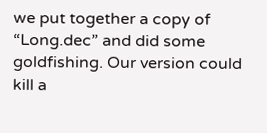we put together a copy of “Long.dec” and did some goldfishing. Our version could kill a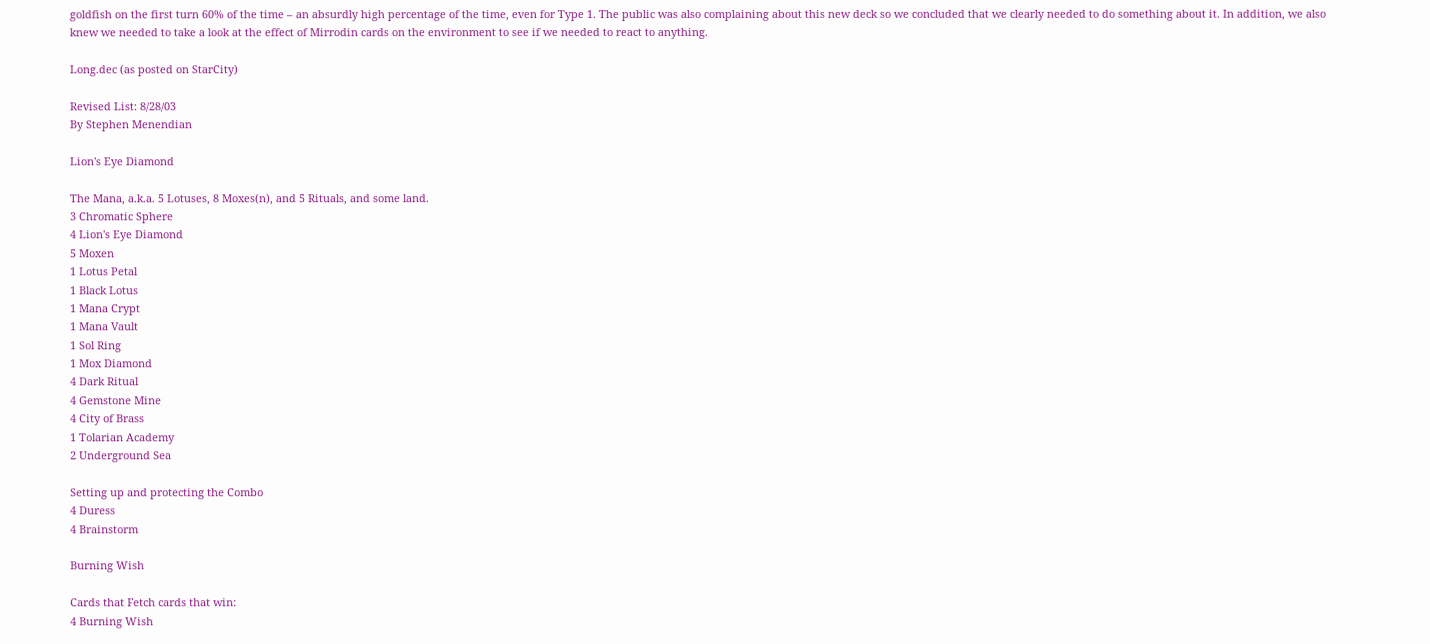goldfish on the first turn 60% of the time – an absurdly high percentage of the time, even for Type 1. The public was also complaining about this new deck so we concluded that we clearly needed to do something about it. In addition, we also knew we needed to take a look at the effect of Mirrodin cards on the environment to see if we needed to react to anything.

Long.dec (as posted on StarCity)

Revised List: 8/28/03
By Stephen Menendian

Lion's Eye Diamond

The Mana, a.k.a. 5 Lotuses, 8 Moxes(n), and 5 Rituals, and some land.
3 Chromatic Sphere
4 Lion's Eye Diamond
5 Moxen
1 Lotus Petal
1 Black Lotus
1 Mana Crypt
1 Mana Vault
1 Sol Ring
1 Mox Diamond
4 Dark Ritual
4 Gemstone Mine
4 City of Brass
1 Tolarian Academy
2 Underground Sea

Setting up and protecting the Combo
4 Duress
4 Brainstorm

Burning Wish

Cards that Fetch cards that win:
4 Burning Wish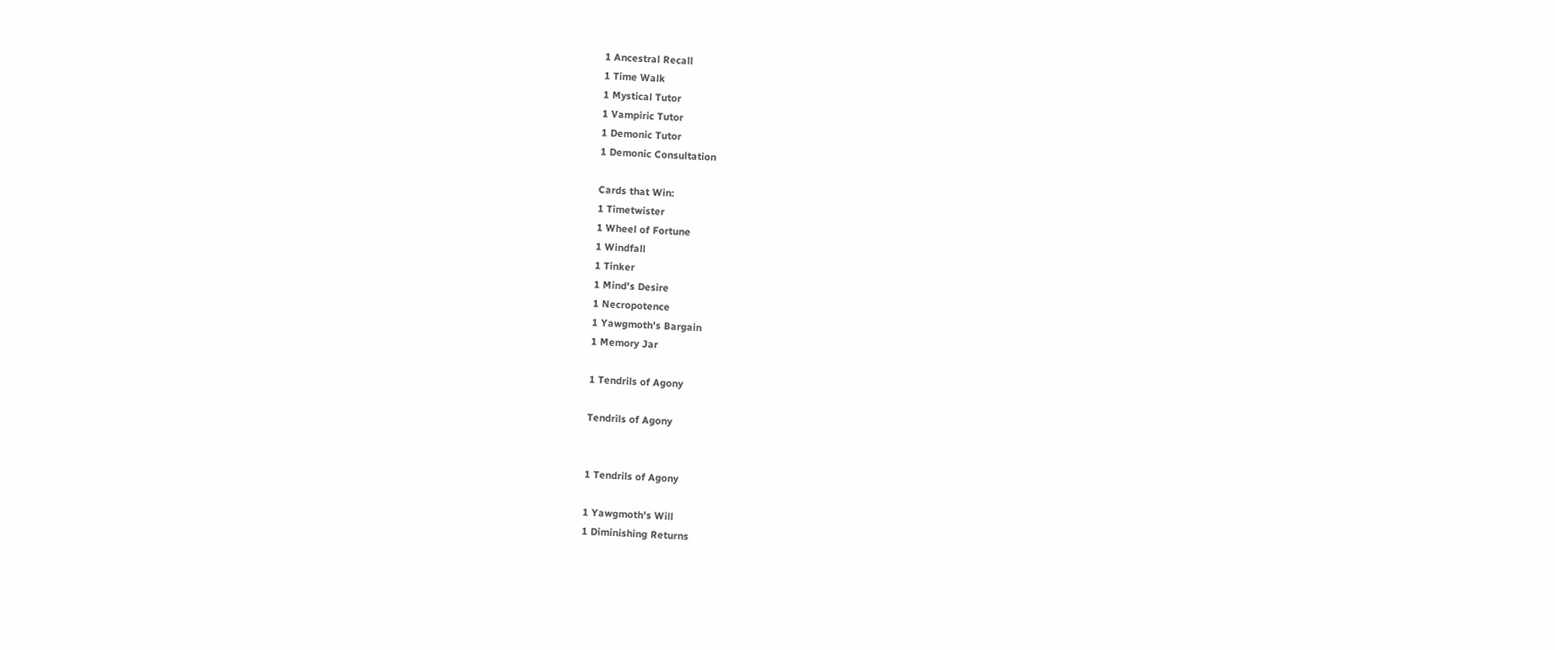1 Ancestral Recall
1 Time Walk
1 Mystical Tutor
1 Vampiric Tutor
1 Demonic Tutor
1 Demonic Consultation

Cards that Win:
1 Timetwister
1 Wheel of Fortune
1 Windfall
1 Tinker
1 Mind's Desire
1 Necropotence
1 Yawgmoth's Bargain
1 Memory Jar

1 Tendrils of Agony

Tendrils of Agony


1 Tendrils of Agony

1 Yawgmoth's Will
1 Diminishing Returns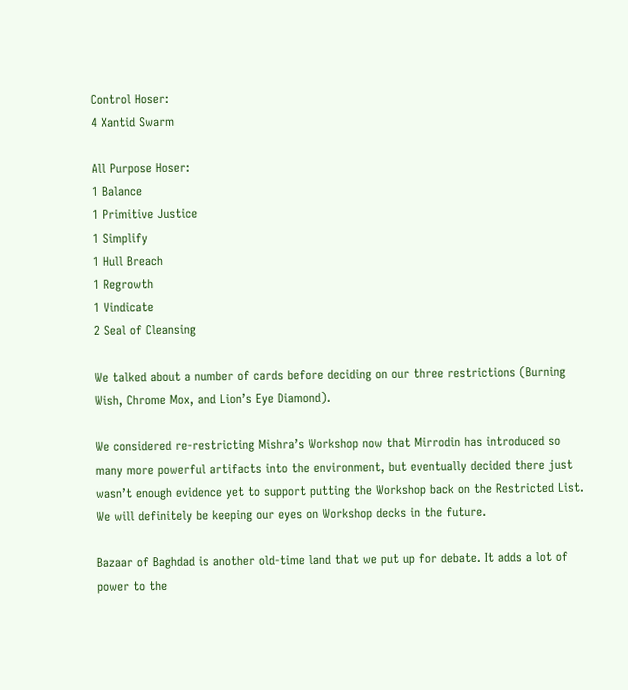Control Hoser:
4 Xantid Swarm

All Purpose Hoser:
1 Balance
1 Primitive Justice
1 Simplify
1 Hull Breach
1 Regrowth
1 Vindicate
2 Seal of Cleansing

We talked about a number of cards before deciding on our three restrictions (Burning Wish, Chrome Mox, and Lion’s Eye Diamond).

We considered re-restricting Mishra’s Workshop now that Mirrodin has introduced so many more powerful artifacts into the environment, but eventually decided there just wasn’t enough evidence yet to support putting the Workshop back on the Restricted List. We will definitely be keeping our eyes on Workshop decks in the future.

Bazaar of Baghdad is another old-time land that we put up for debate. It adds a lot of power to the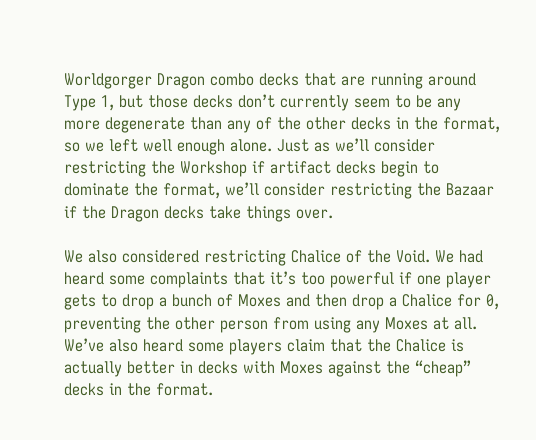Worldgorger Dragon combo decks that are running around Type 1, but those decks don’t currently seem to be any more degenerate than any of the other decks in the format, so we left well enough alone. Just as we’ll consider restricting the Workshop if artifact decks begin to dominate the format, we’ll consider restricting the Bazaar if the Dragon decks take things over.

We also considered restricting Chalice of the Void. We had heard some complaints that it’s too powerful if one player gets to drop a bunch of Moxes and then drop a Chalice for 0, preventing the other person from using any Moxes at all. We’ve also heard some players claim that the Chalice is actually better in decks with Moxes against the “cheap” decks in the format.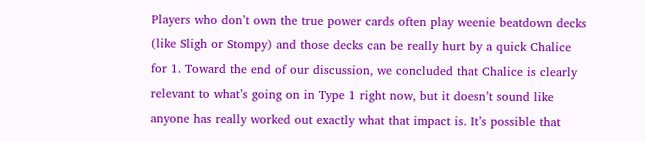Players who don’t own the true power cards often play weenie beatdown decks (like Sligh or Stompy) and those decks can be really hurt by a quick Chalice for 1. Toward the end of our discussion, we concluded that Chalice is clearly relevant to what’s going on in Type 1 right now, but it doesn’t sound like anyone has really worked out exactly what that impact is. It’s possible that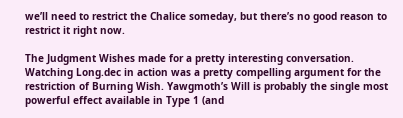we’ll need to restrict the Chalice someday, but there’s no good reason to restrict it right now.

The Judgment Wishes made for a pretty interesting conversation. Watching Long.dec in action was a pretty compelling argument for the restriction of Burning Wish. Yawgmoth’s Will is probably the single most powerful effect available in Type 1 (and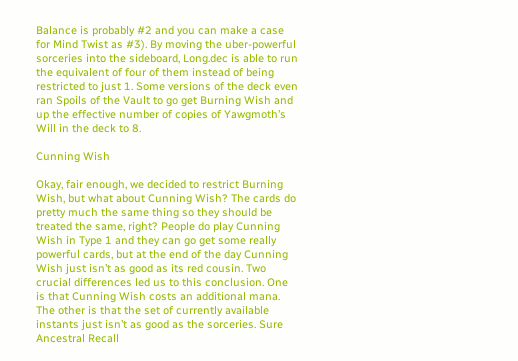Balance is probably #2 and you can make a case for Mind Twist as #3). By moving the uber-powerful sorceries into the sideboard, Long.dec is able to run the equivalent of four of them instead of being restricted to just 1. Some versions of the deck even ran Spoils of the Vault to go get Burning Wish and up the effective number of copies of Yawgmoth’s Will in the deck to 8.

Cunning Wish

Okay, fair enough, we decided to restrict Burning Wish, but what about Cunning Wish? The cards do pretty much the same thing so they should be treated the same, right? People do play Cunning Wish in Type 1 and they can go get some really powerful cards, but at the end of the day Cunning Wish just isn’t as good as its red cousin. Two crucial differences led us to this conclusion. One is that Cunning Wish costs an additional mana. The other is that the set of currently available instants just isn’t as good as the sorceries. Sure Ancestral Recall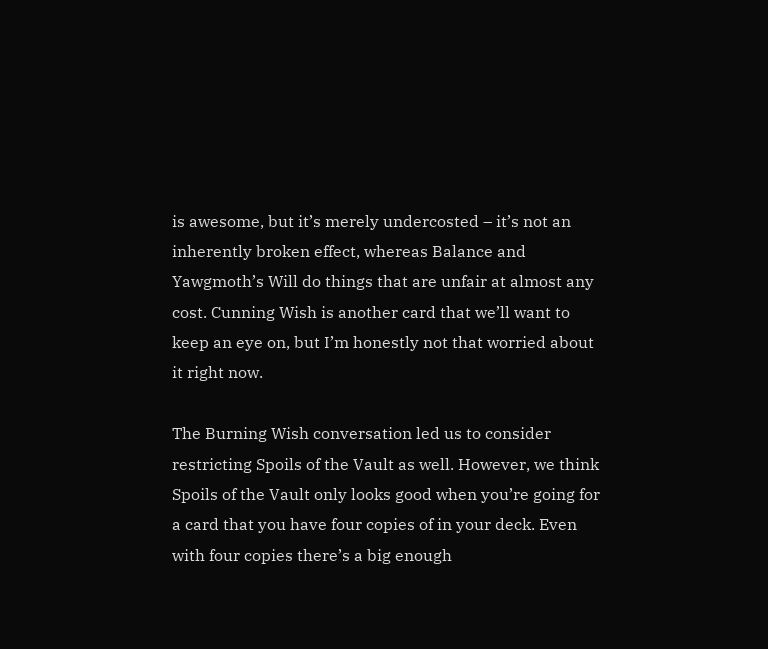is awesome, but it’s merely undercosted – it’s not an inherently broken effect, whereas Balance and Yawgmoth’s Will do things that are unfair at almost any cost. Cunning Wish is another card that we’ll want to keep an eye on, but I’m honestly not that worried about it right now.

The Burning Wish conversation led us to consider restricting Spoils of the Vault as well. However, we think Spoils of the Vault only looks good when you’re going for a card that you have four copies of in your deck. Even with four copies there’s a big enough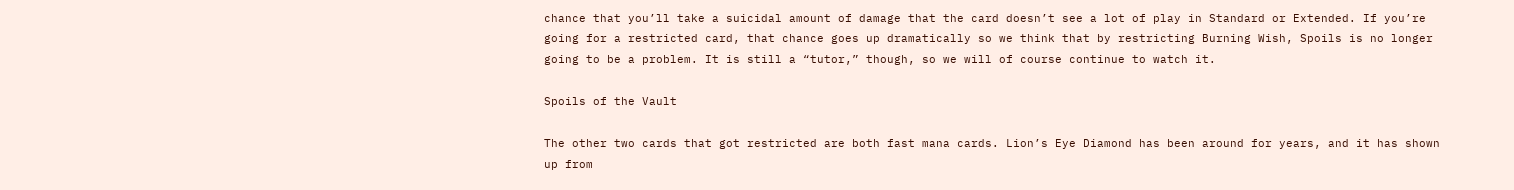chance that you’ll take a suicidal amount of damage that the card doesn’t see a lot of play in Standard or Extended. If you’re going for a restricted card, that chance goes up dramatically so we think that by restricting Burning Wish, Spoils is no longer going to be a problem. It is still a “tutor,” though, so we will of course continue to watch it.

Spoils of the Vault

The other two cards that got restricted are both fast mana cards. Lion’s Eye Diamond has been around for years, and it has shown up from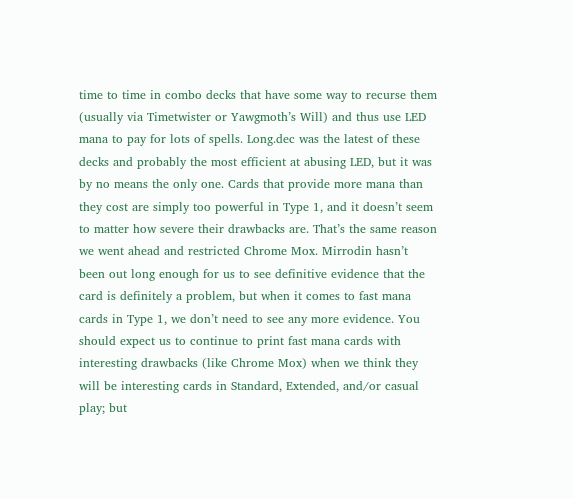time to time in combo decks that have some way to recurse them (usually via Timetwister or Yawgmoth’s Will) and thus use LED mana to pay for lots of spells. Long.dec was the latest of these decks and probably the most efficient at abusing LED, but it was by no means the only one. Cards that provide more mana than they cost are simply too powerful in Type 1, and it doesn’t seem to matter how severe their drawbacks are. That’s the same reason we went ahead and restricted Chrome Mox. Mirrodin hasn’t been out long enough for us to see definitive evidence that the card is definitely a problem, but when it comes to fast mana cards in Type 1, we don’t need to see any more evidence. You should expect us to continue to print fast mana cards with interesting drawbacks (like Chrome Mox) when we think they will be interesting cards in Standard, Extended, and/or casual play; but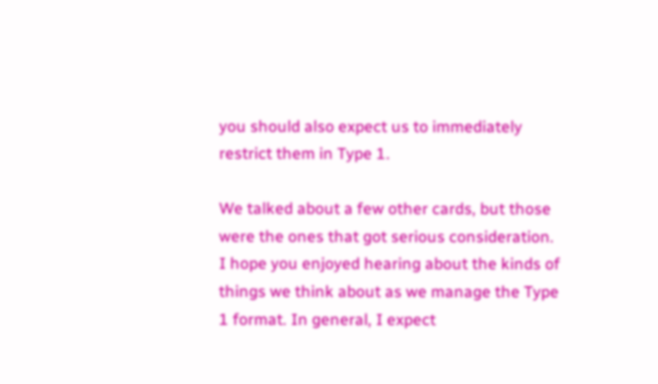you should also expect us to immediately restrict them in Type 1.

We talked about a few other cards, but those were the ones that got serious consideration. I hope you enjoyed hearing about the kinds of things we think about as we manage the Type 1 format. In general, I expect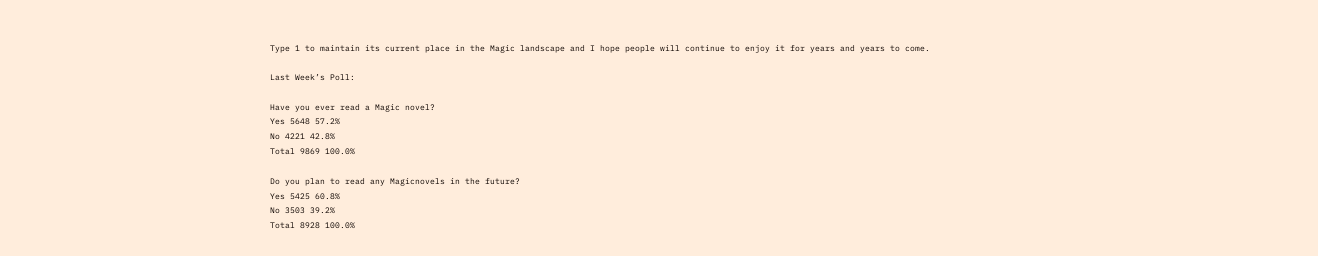Type 1 to maintain its current place in the Magic landscape and I hope people will continue to enjoy it for years and years to come.

Last Week’s Poll:

Have you ever read a Magic novel?
Yes 5648 57.2%
No 4221 42.8%
Total 9869 100.0%

Do you plan to read any Magicnovels in the future?
Yes 5425 60.8%
No 3503 39.2%
Total 8928 100.0%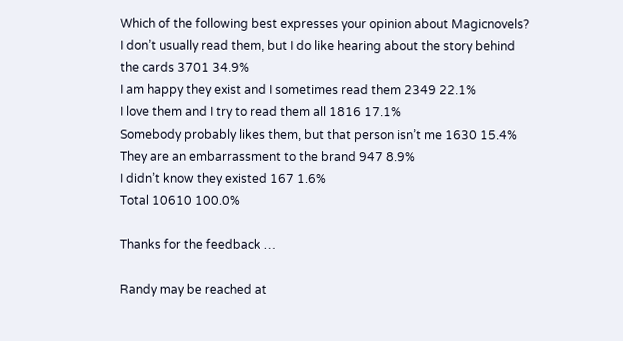Which of the following best expresses your opinion about Magicnovels?
I don’t usually read them, but I do like hearing about the story behind the cards 3701 34.9%
I am happy they exist and I sometimes read them 2349 22.1%
I love them and I try to read them all 1816 17.1%
Somebody probably likes them, but that person isn’t me 1630 15.4%
They are an embarrassment to the brand 947 8.9%
I didn’t know they existed 167 1.6%
Total 10610 100.0%

Thanks for the feedback …

Randy may be reached at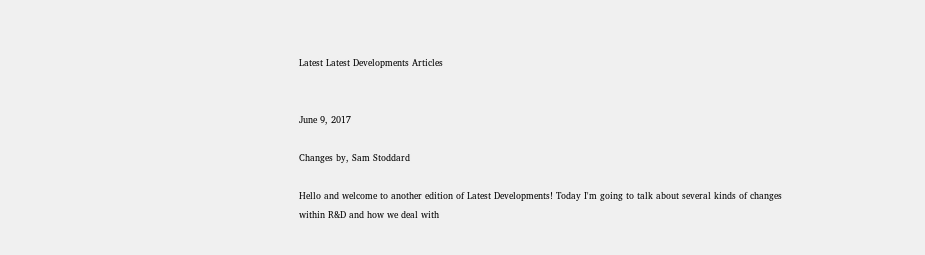Latest Latest Developments Articles


June 9, 2017

Changes by, Sam Stoddard

Hello and welcome to another edition of Latest Developments! Today I'm going to talk about several kinds of changes within R&D and how we deal with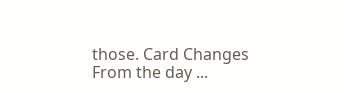those. Card Changes From the day ...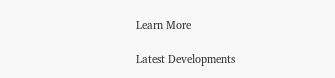Learn More

Latest Developments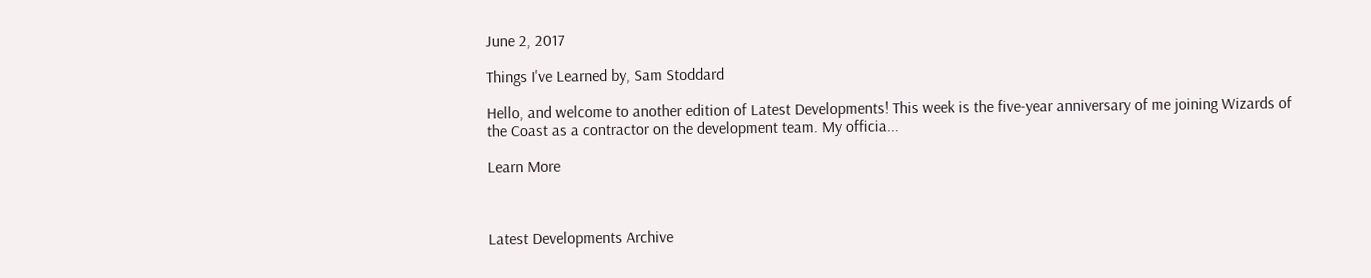June 2, 2017

Things I've Learned by, Sam Stoddard

Hello, and welcome to another edition of Latest Developments! This week is the five-year anniversary of me joining Wizards of the Coast as a contractor on the development team. My officia...

Learn More



Latest Developments Archive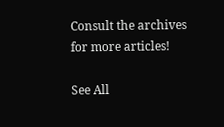Consult the archives for more articles!

See All